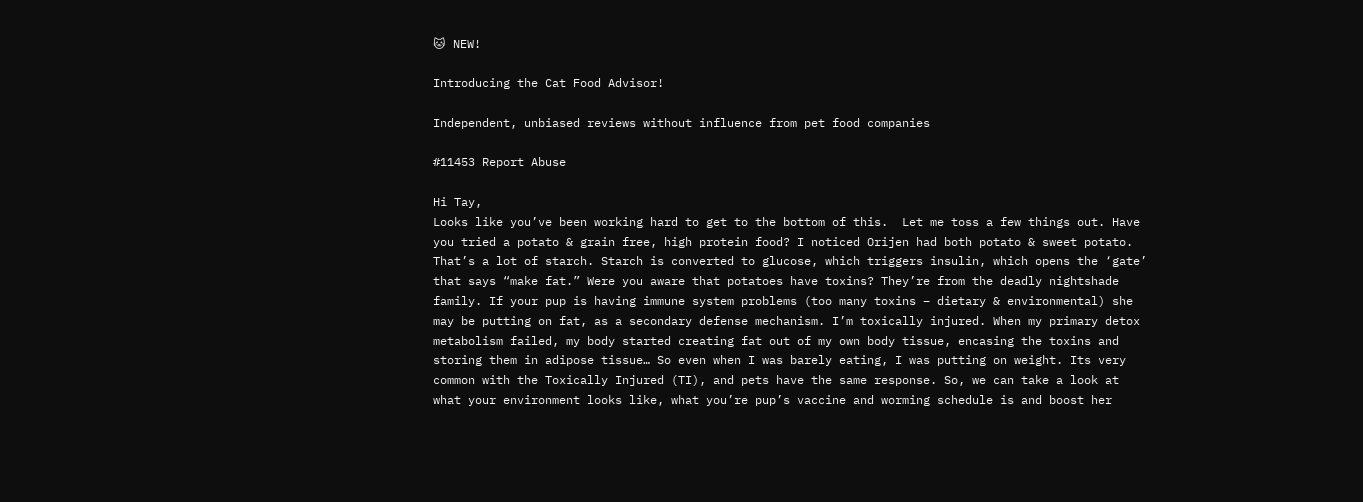🐱 NEW!

Introducing the Cat Food Advisor!

Independent, unbiased reviews without influence from pet food companies

#11453 Report Abuse

Hi Tay,
Looks like you’ve been working hard to get to the bottom of this.  Let me toss a few things out. Have you tried a potato & grain free, high protein food? I noticed Orijen had both potato & sweet potato. That’s a lot of starch. Starch is converted to glucose, which triggers insulin, which opens the ‘gate’ that says “make fat.” Were you aware that potatoes have toxins? They’re from the deadly nightshade family. If your pup is having immune system problems (too many toxins – dietary & environmental) she may be putting on fat, as a secondary defense mechanism. I’m toxically injured. When my primary detox metabolism failed, my body started creating fat out of my own body tissue, encasing the toxins and storing them in adipose tissue… So even when I was barely eating, I was putting on weight. Its very common with the Toxically Injured (TI), and pets have the same response. So, we can take a look at what your environment looks like, what you’re pup’s vaccine and worming schedule is and boost her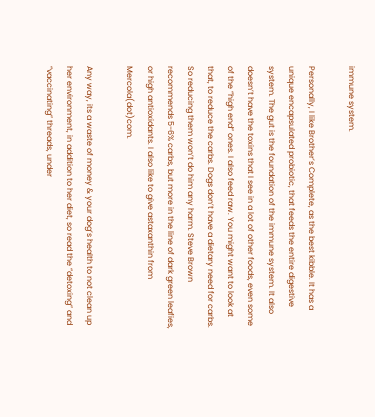immune system.

Personally, I like Brother’s Complete, as the best kibble. It has a unique encapsulated probiotic, that feeds the entire digestive system. The gut is the foundation of the immune system. It also doesn’t have the toxins that I see in a lot of other foods, even some of the “high end” ones. I also feed raw. You might want to look at that, to reduce the carbs. Dogs don’t have a dietary need for carbs. So reducing them won’t do him any harm. Steve Brown recommends 5-6% carbs, but more in the line of dark green leafies, or high antioxidants. I also like to give astaxanthin from Mercola(dot)com.

Any way, its a waste of money & your dog’s health to not clean up her environment, in addition to her diet, so read the “detoxing” and “vaccinating” threads, under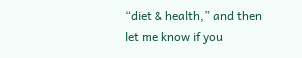“diet & health,” and then let me know if you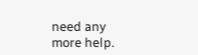need any more help.